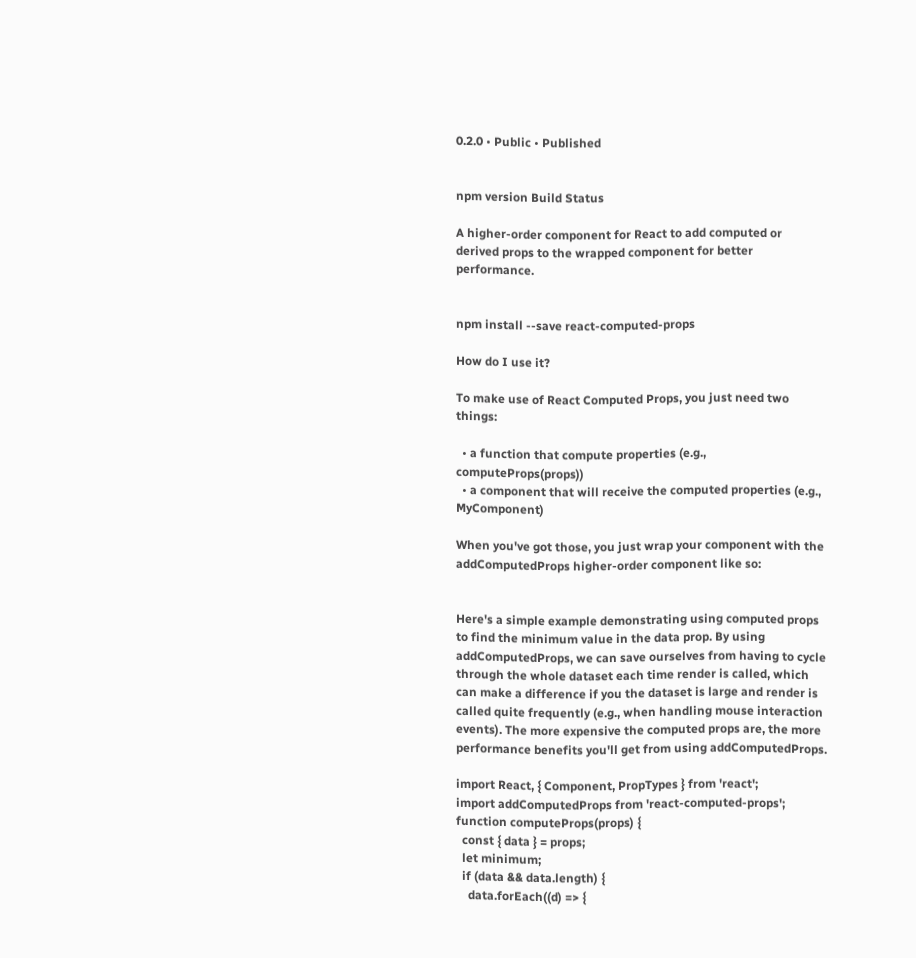0.2.0 • Public • Published


npm version Build Status

A higher-order component for React to add computed or derived props to the wrapped component for better performance.


npm install --save react-computed-props

How do I use it?

To make use of React Computed Props, you just need two things:

  • a function that compute properties (e.g., computeProps(props))
  • a component that will receive the computed properties (e.g., MyComponent)

When you've got those, you just wrap your component with the addComputedProps higher-order component like so:


Here's a simple example demonstrating using computed props to find the minimum value in the data prop. By using addComputedProps, we can save ourselves from having to cycle through the whole dataset each time render is called, which can make a difference if you the dataset is large and render is called quite frequently (e.g., when handling mouse interaction events). The more expensive the computed props are, the more performance benefits you'll get from using addComputedProps.

import React, { Component, PropTypes } from 'react';
import addComputedProps from 'react-computed-props';
function computeProps(props) {
  const { data } = props;
  let minimum;
  if (data && data.length) {
    data.forEach((d) => {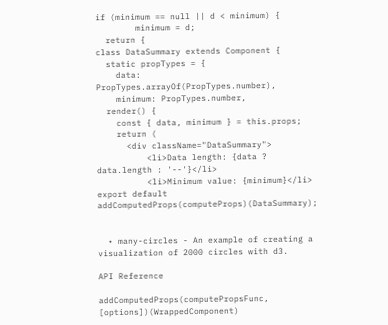if (minimum == null || d < minimum) {
        minimum = d;
  return {
class DataSummary extends Component {
  static propTypes = {
    data: PropTypes.arrayOf(PropTypes.number),
    minimum: PropTypes.number,
  render() {
    const { data, minimum } = this.props;
    return (
      <div className="DataSummary">
          <li>Data length: {data ? data.length : '--'}</li>
          <li>Minimum value: {minimum}</li>
export default addComputedProps(computeProps)(DataSummary);


  • many-circles - An example of creating a visualization of 2000 circles with d3.

API Reference

addComputedProps(computePropsFunc, [options])(WrappedComponent)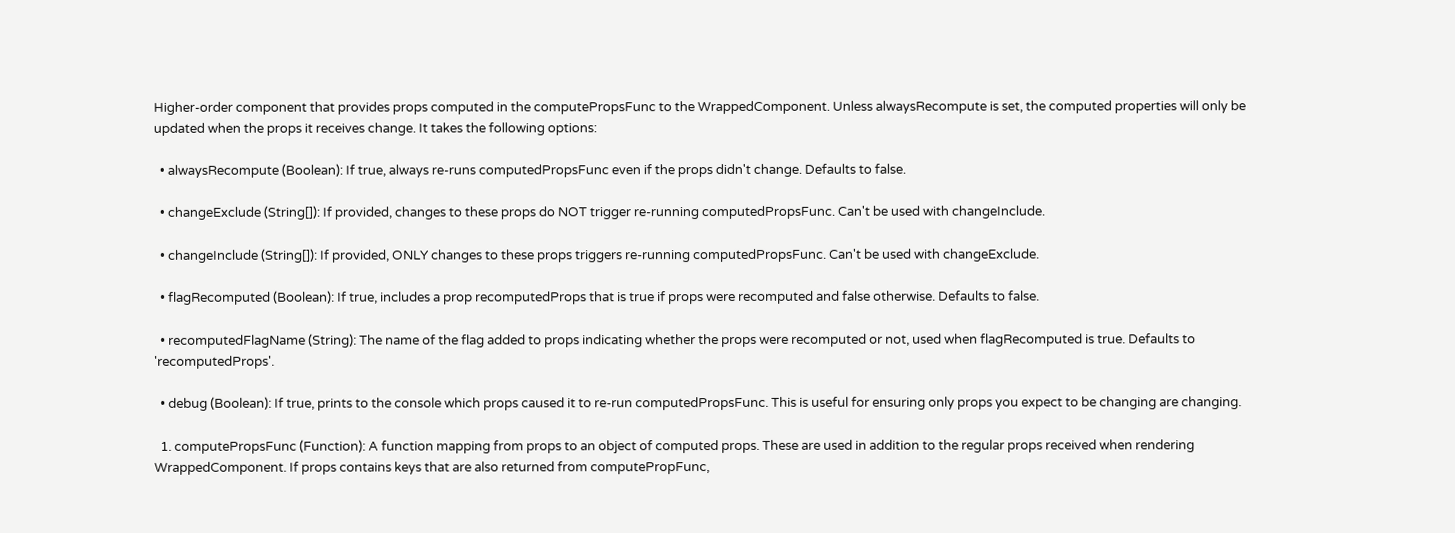Higher-order component that provides props computed in the computePropsFunc to the WrappedComponent. Unless alwaysRecompute is set, the computed properties will only be updated when the props it receives change. It takes the following options:

  • alwaysRecompute (Boolean): If true, always re-runs computedPropsFunc even if the props didn't change. Defaults to false.

  • changeExclude (String[]): If provided, changes to these props do NOT trigger re-running computedPropsFunc. Can't be used with changeInclude.

  • changeInclude (String[]): If provided, ONLY changes to these props triggers re-running computedPropsFunc. Can't be used with changeExclude.

  • flagRecomputed (Boolean): If true, includes a prop recomputedProps that is true if props were recomputed and false otherwise. Defaults to false.

  • recomputedFlagName (String): The name of the flag added to props indicating whether the props were recomputed or not, used when flagRecomputed is true. Defaults to 'recomputedProps'.

  • debug (Boolean): If true, prints to the console which props caused it to re-run computedPropsFunc. This is useful for ensuring only props you expect to be changing are changing.

  1. computePropsFunc (Function): A function mapping from props to an object of computed props. These are used in addition to the regular props received when rendering WrappedComponent. If props contains keys that are also returned from computePropFunc,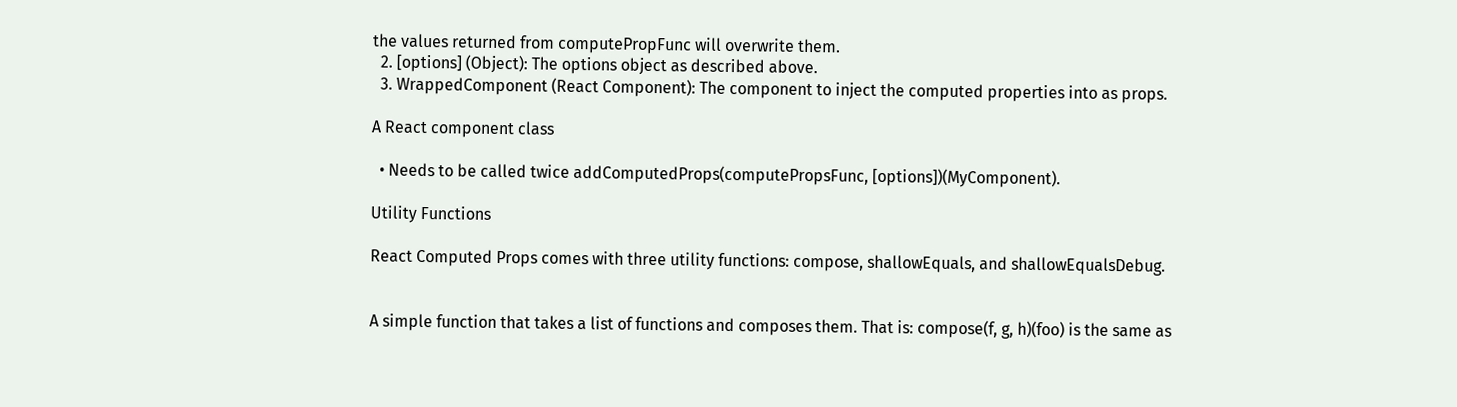the values returned from computePropFunc will overwrite them.
  2. [options] (Object): The options object as described above.
  3. WrappedComponent (React Component): The component to inject the computed properties into as props.

A React component class

  • Needs to be called twice addComputedProps(computePropsFunc, [options])(MyComponent).

Utility Functions

React Computed Props comes with three utility functions: compose, shallowEquals, and shallowEqualsDebug.


A simple function that takes a list of functions and composes them. That is: compose(f, g, h)(foo) is the same as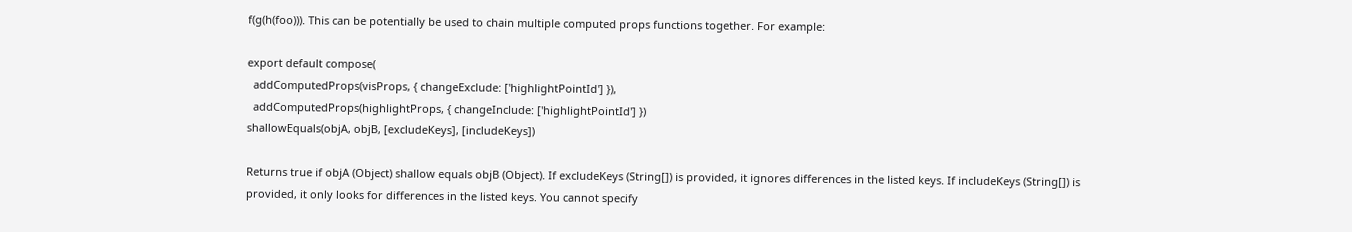f(g(h(foo))). This can be potentially be used to chain multiple computed props functions together. For example:

export default compose(
  addComputedProps(visProps, { changeExclude: ['highlightPointId'] }),
  addComputedProps(highlightProps, { changeInclude: ['highlightPointId'] })
shallowEquals(objA, objB, [excludeKeys], [includeKeys])

Returns true if objA (Object) shallow equals objB (Object). If excludeKeys (String[]) is provided, it ignores differences in the listed keys. If includeKeys (String[]) is provided, it only looks for differences in the listed keys. You cannot specify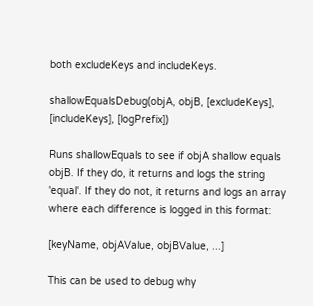both excludeKeys and includeKeys.

shallowEqualsDebug(objA, objB, [excludeKeys], [includeKeys], [logPrefix])

Runs shallowEquals to see if objA shallow equals objB. If they do, it returns and logs the string 'equal'. If they do not, it returns and logs an array where each difference is logged in this format:

[keyName, objAValue, objBValue, ...]

This can be used to debug why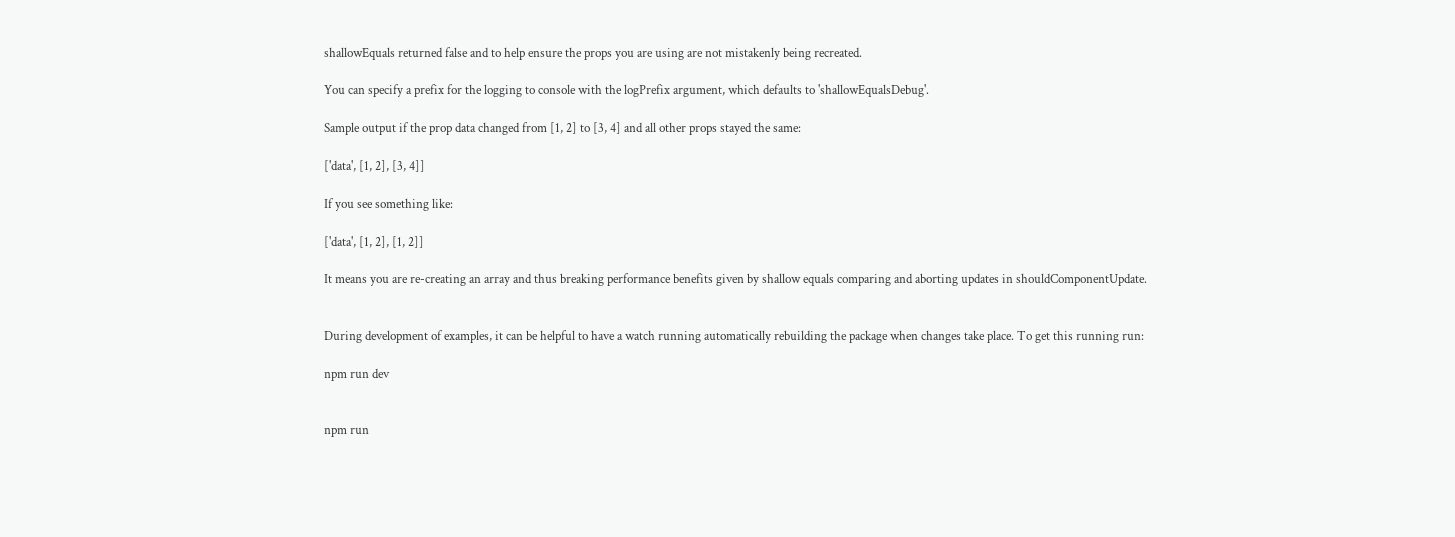shallowEquals returned false and to help ensure the props you are using are not mistakenly being recreated.

You can specify a prefix for the logging to console with the logPrefix argument, which defaults to 'shallowEqualsDebug'.

Sample output if the prop data changed from [1, 2] to [3, 4] and all other props stayed the same:

['data', [1, 2], [3, 4]]

If you see something like:

['data', [1, 2], [1, 2]]

It means you are re-creating an array and thus breaking performance benefits given by shallow equals comparing and aborting updates in shouldComponentUpdate.


During development of examples, it can be helpful to have a watch running automatically rebuilding the package when changes take place. To get this running run:

npm run dev


npm run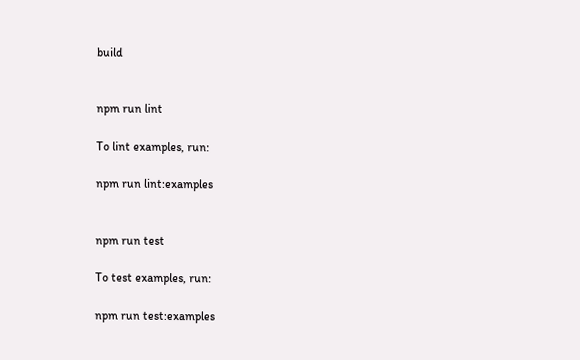build


npm run lint

To lint examples, run:

npm run lint:examples


npm run test

To test examples, run:

npm run test:examples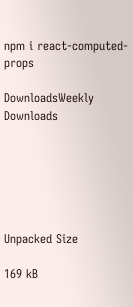npm i react-computed-props

DownloadsWeekly Downloads






Unpacked Size

169 kB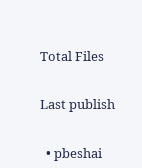Total Files


Last publish


  • pbeshai